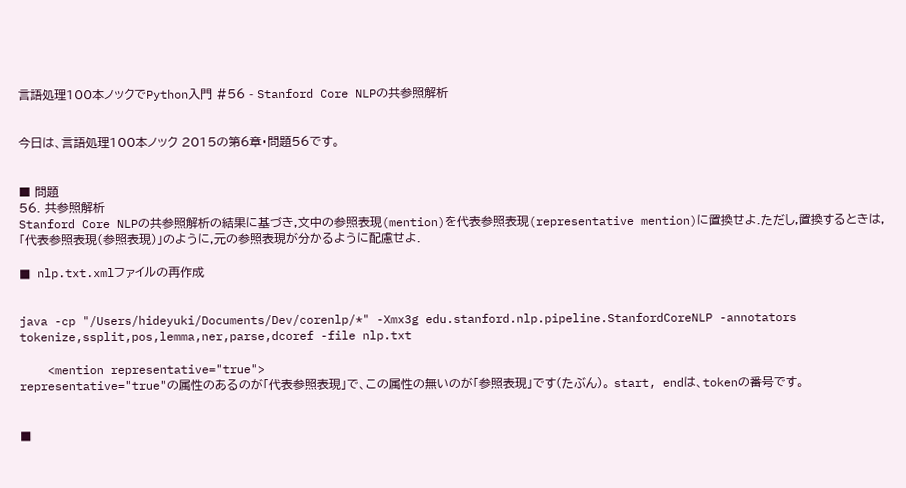言語処理100本ノックでPython入門 #56 - Stanford Core NLPの共参照解析


今日は、言語処理100本ノック 2015の第6章・問題56です。


■ 問題
56. 共参照解析
Stanford Core NLPの共参照解析の結果に基づき,文中の参照表現(mention)を代表参照表現(representative mention)に置換せよ.ただし,置換するときは,「代表参照表現(参照表現)」のように,元の参照表現が分かるように配慮せよ.

■ nlp.txt.xmlファイルの再作成


java -cp "/Users/hideyuki/Documents/Dev/corenlp/*" -Xmx3g edu.stanford.nlp.pipeline.StanfordCoreNLP -annotators tokenize,ssplit,pos,lemma,ner,parse,dcoref -file nlp.txt

    <mention representative="true">
representative="true"の属性のあるのが「代表参照表現」で、この属性の無いのが「参照表現」です(たぶん)。 start, endは、tokenの番号です。


■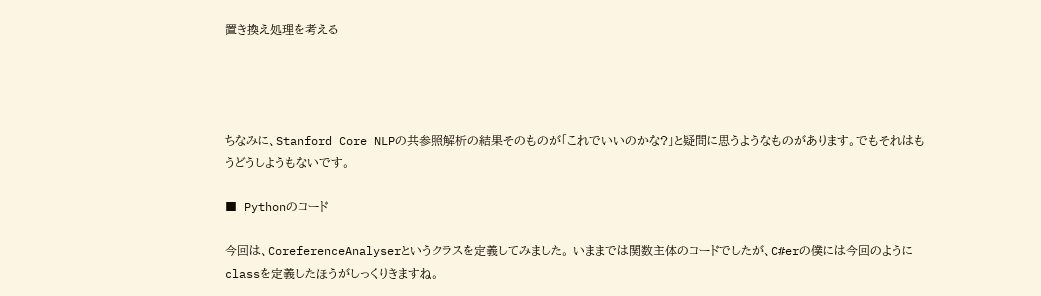置き換え処理を考える




ちなみに、Stanford Core NLPの共参照解析の結果そのものが「これでいいのかな?」と疑問に思うようなものがあります。でもそれはもうどうしようもないです。

■ Pythonのコード

今回は、CoreferenceAnalyserというクラスを定義してみました。 いままでは関数主体のコードでしたが、C#erの僕には今回のようにclassを定義したほうがしっくりきますね。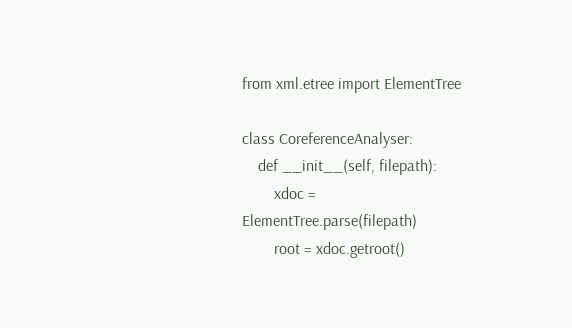from xml.etree import ElementTree

class CoreferenceAnalyser:
    def __init__(self, filepath):
        xdoc = ElementTree.parse(filepath)
        root = xdoc.getroot()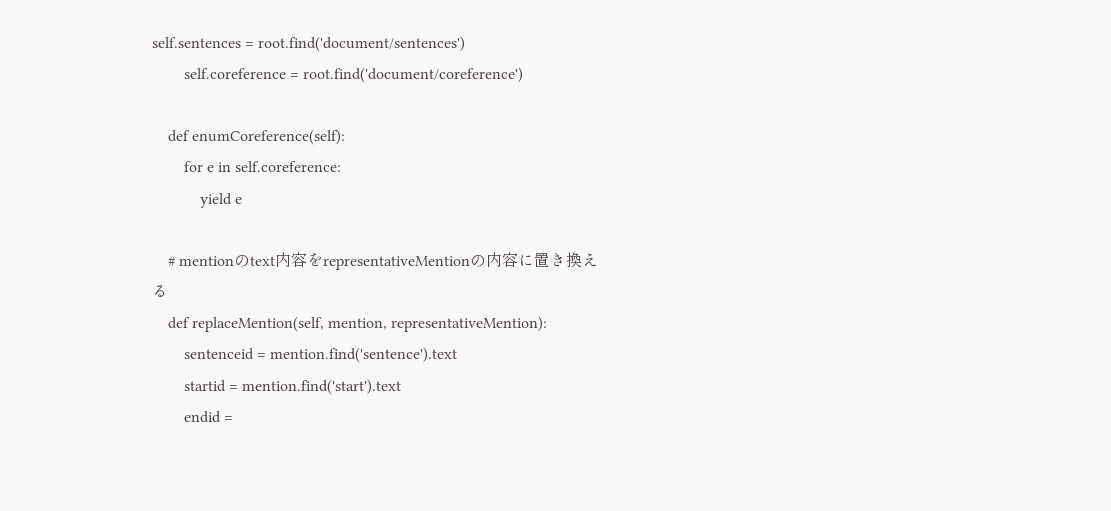self.sentences = root.find('document/sentences')
        self.coreference = root.find('document/coreference')

    def enumCoreference(self):
        for e in self.coreference:
            yield e

    # mentionのtext内容をrepresentativeMentionの内容に置き換える
    def replaceMention(self, mention, representativeMention):
        sentenceid = mention.find('sentence').text
        startid = mention.find('start').text
        endid =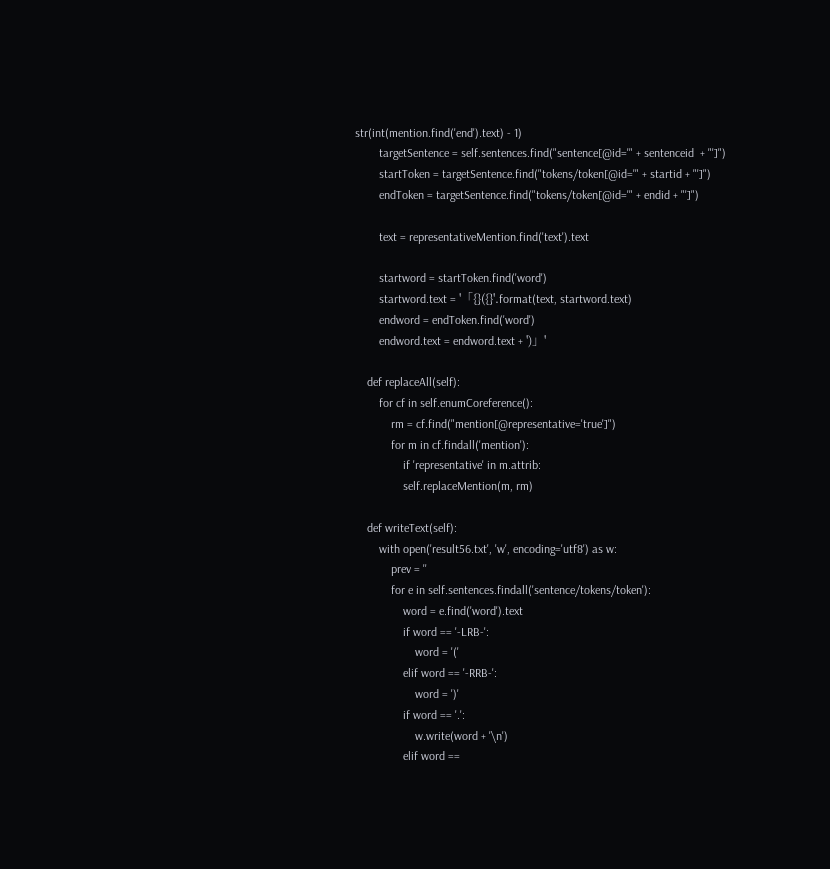str(int(mention.find('end').text) - 1)
        targetSentence = self.sentences.find("sentence[@id='" + sentenceid  + "']")
        startToken = targetSentence.find("tokens/token[@id='" + startid + "']")
        endToken = targetSentence.find("tokens/token[@id='" + endid + "']")

        text = representativeMention.find('text').text

        startword = startToken.find('word')
        startword.text = '「{}({}'.format(text, startword.text)
        endword = endToken.find('word')
        endword.text = endword.text + ')」'

    def replaceAll(self):
        for cf in self.enumCoreference():
            rm = cf.find("mention[@representative='true']")
            for m in cf.findall('mention'):
                if 'representative' in m.attrib:
                self.replaceMention(m, rm)

    def writeText(self):
        with open('result56.txt', 'w', encoding='utf8') as w:
            prev = ''
            for e in self.sentences.findall('sentence/tokens/token'):
                word = e.find('word').text
                if word == '-LRB-':
                    word = '('
                elif word == '-RRB-':
                    word = ')'
                if word == '.':
                    w.write(word + '\n')
                elif word ==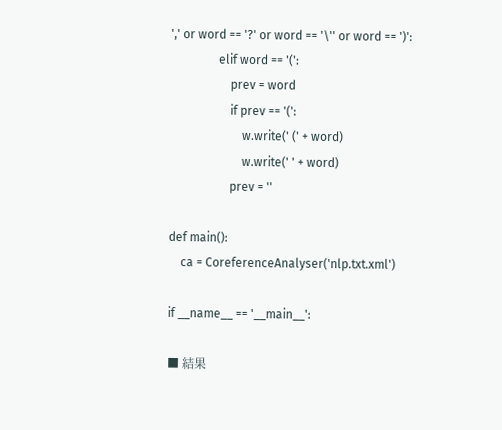',' or word == '?' or word == '\'' or word == ')':
                elif word == '(':
                    prev = word
                    if prev == '(':
                        w.write(' (' + word)
                        w.write(' ' + word)
                    prev = ''

def main():
    ca = CoreferenceAnalyser('nlp.txt.xml')

if __name__ == '__main__':

■ 結果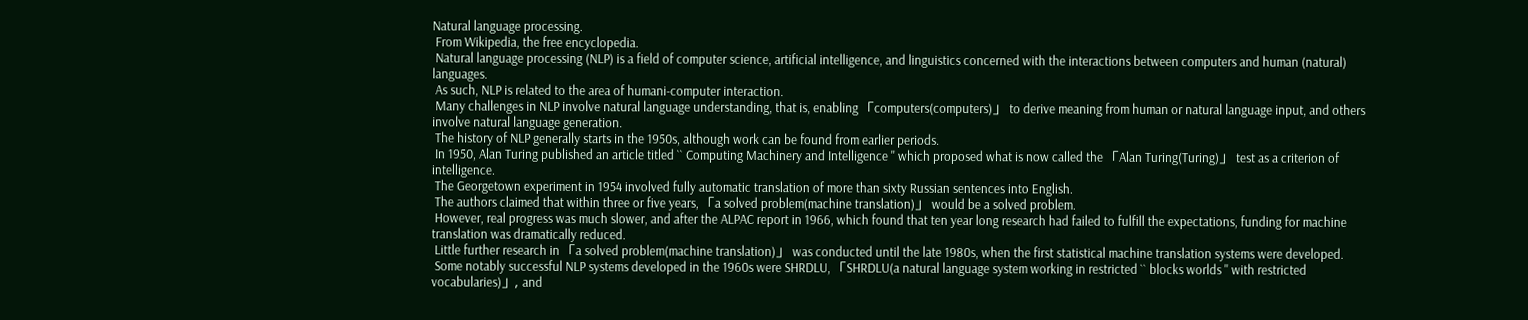Natural language processing.
 From Wikipedia, the free encyclopedia.
 Natural language processing (NLP) is a field of computer science, artificial intelligence, and linguistics concerned with the interactions between computers and human (natural) languages.
 As such, NLP is related to the area of humani-computer interaction.
 Many challenges in NLP involve natural language understanding, that is, enabling 「computers(computers)」 to derive meaning from human or natural language input, and others involve natural language generation.
 The history of NLP generally starts in the 1950s, although work can be found from earlier periods.
 In 1950, Alan Turing published an article titled `` Computing Machinery and Intelligence '' which proposed what is now called the 「Alan Turing(Turing)」 test as a criterion of intelligence.
 The Georgetown experiment in 1954 involved fully automatic translation of more than sixty Russian sentences into English.
 The authors claimed that within three or five years, 「a solved problem(machine translation)」 would be a solved problem.
 However, real progress was much slower, and after the ALPAC report in 1966, which found that ten year long research had failed to fulfill the expectations, funding for machine translation was dramatically reduced.
 Little further research in 「a solved problem(machine translation)」 was conducted until the late 1980s, when the first statistical machine translation systems were developed.
 Some notably successful NLP systems developed in the 1960s were SHRDLU, 「SHRDLU(a natural language system working in restricted `` blocks worlds '' with restricted vocabularies)」, and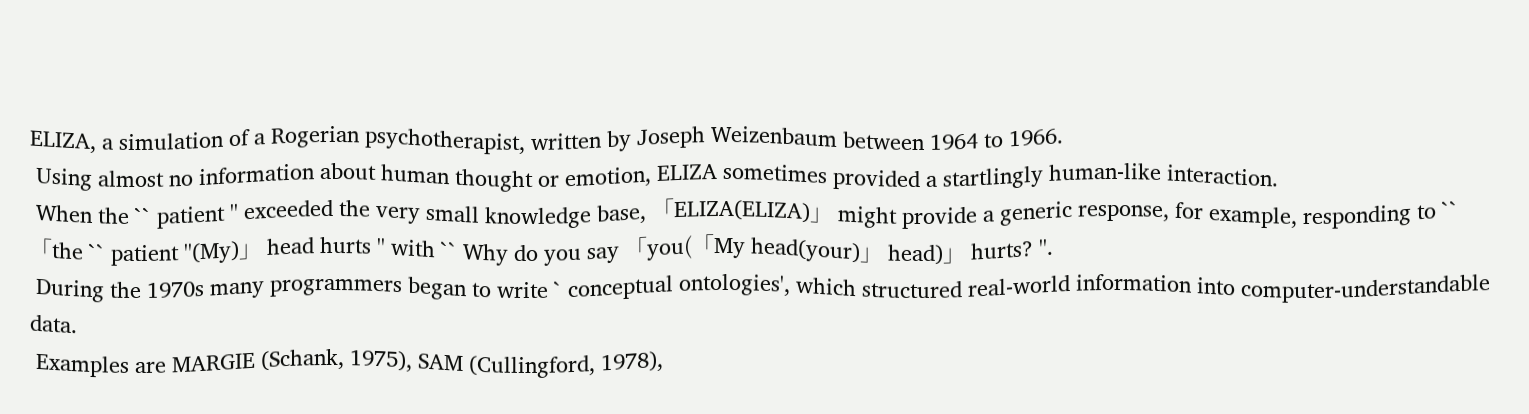ELIZA, a simulation of a Rogerian psychotherapist, written by Joseph Weizenbaum between 1964 to 1966.
 Using almost no information about human thought or emotion, ELIZA sometimes provided a startlingly human-like interaction.
 When the `` patient '' exceeded the very small knowledge base, 「ELIZA(ELIZA)」 might provide a generic response, for example, responding to `` 「the `` patient ''(My)」 head hurts '' with `` Why do you say 「you(「My head(your)」 head)」 hurts? ''.
 During the 1970s many programmers began to write ` conceptual ontologies', which structured real-world information into computer-understandable data.
 Examples are MARGIE (Schank, 1975), SAM (Cullingford, 1978),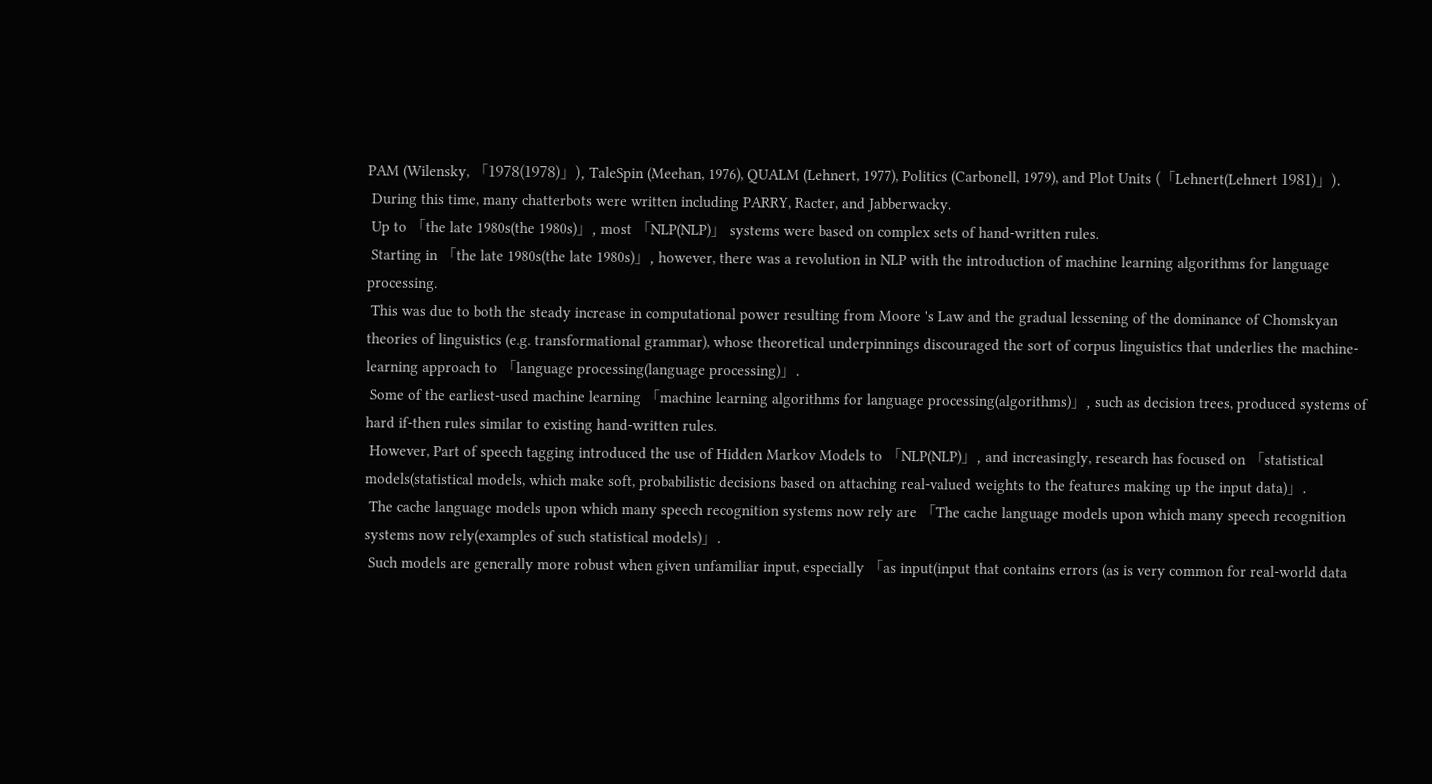PAM (Wilensky, 「1978(1978)」), TaleSpin (Meehan, 1976), QUALM (Lehnert, 1977), Politics (Carbonell, 1979), and Plot Units (「Lehnert(Lehnert 1981)」).
 During this time, many chatterbots were written including PARRY, Racter, and Jabberwacky.
 Up to 「the late 1980s(the 1980s)」, most 「NLP(NLP)」 systems were based on complex sets of hand-written rules.
 Starting in 「the late 1980s(the late 1980s)」, however, there was a revolution in NLP with the introduction of machine learning algorithms for language processing.
 This was due to both the steady increase in computational power resulting from Moore 's Law and the gradual lessening of the dominance of Chomskyan theories of linguistics (e.g. transformational grammar), whose theoretical underpinnings discouraged the sort of corpus linguistics that underlies the machine-learning approach to 「language processing(language processing)」.
 Some of the earliest-used machine learning 「machine learning algorithms for language processing(algorithms)」, such as decision trees, produced systems of hard if-then rules similar to existing hand-written rules.
 However, Part of speech tagging introduced the use of Hidden Markov Models to 「NLP(NLP)」, and increasingly, research has focused on 「statistical models(statistical models, which make soft, probabilistic decisions based on attaching real-valued weights to the features making up the input data)」.
 The cache language models upon which many speech recognition systems now rely are 「The cache language models upon which many speech recognition systems now rely(examples of such statistical models)」.
 Such models are generally more robust when given unfamiliar input, especially 「as input(input that contains errors (as is very common for real-world data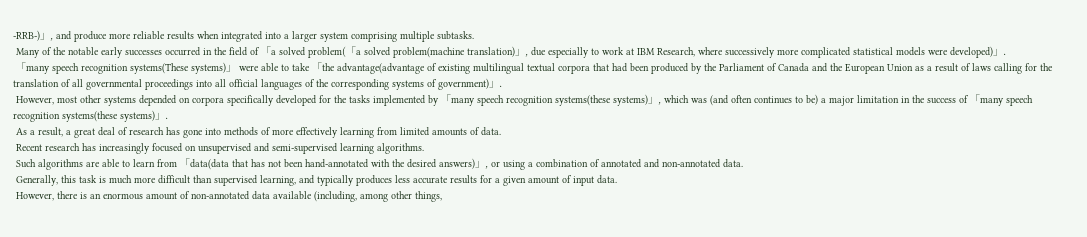-RRB-)」, and produce more reliable results when integrated into a larger system comprising multiple subtasks.
 Many of the notable early successes occurred in the field of 「a solved problem(「a solved problem(machine translation)」, due especially to work at IBM Research, where successively more complicated statistical models were developed)」.
 「many speech recognition systems(These systems)」 were able to take 「the advantage(advantage of existing multilingual textual corpora that had been produced by the Parliament of Canada and the European Union as a result of laws calling for the translation of all governmental proceedings into all official languages of the corresponding systems of government)」.
 However, most other systems depended on corpora specifically developed for the tasks implemented by 「many speech recognition systems(these systems)」, which was (and often continues to be) a major limitation in the success of 「many speech recognition systems(these systems)」.
 As a result, a great deal of research has gone into methods of more effectively learning from limited amounts of data.
 Recent research has increasingly focused on unsupervised and semi-supervised learning algorithms.
 Such algorithms are able to learn from 「data(data that has not been hand-annotated with the desired answers)」, or using a combination of annotated and non-annotated data.
 Generally, this task is much more difficult than supervised learning, and typically produces less accurate results for a given amount of input data.
 However, there is an enormous amount of non-annotated data available (including, among other things,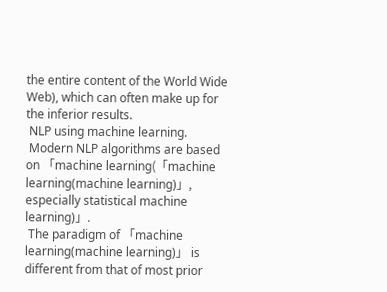the entire content of the World Wide Web), which can often make up for the inferior results.
 NLP using machine learning.
 Modern NLP algorithms are based on 「machine learning(「machine learning(machine learning)」, especially statistical machine learning)」.
 The paradigm of 「machine learning(machine learning)」 is different from that of most prior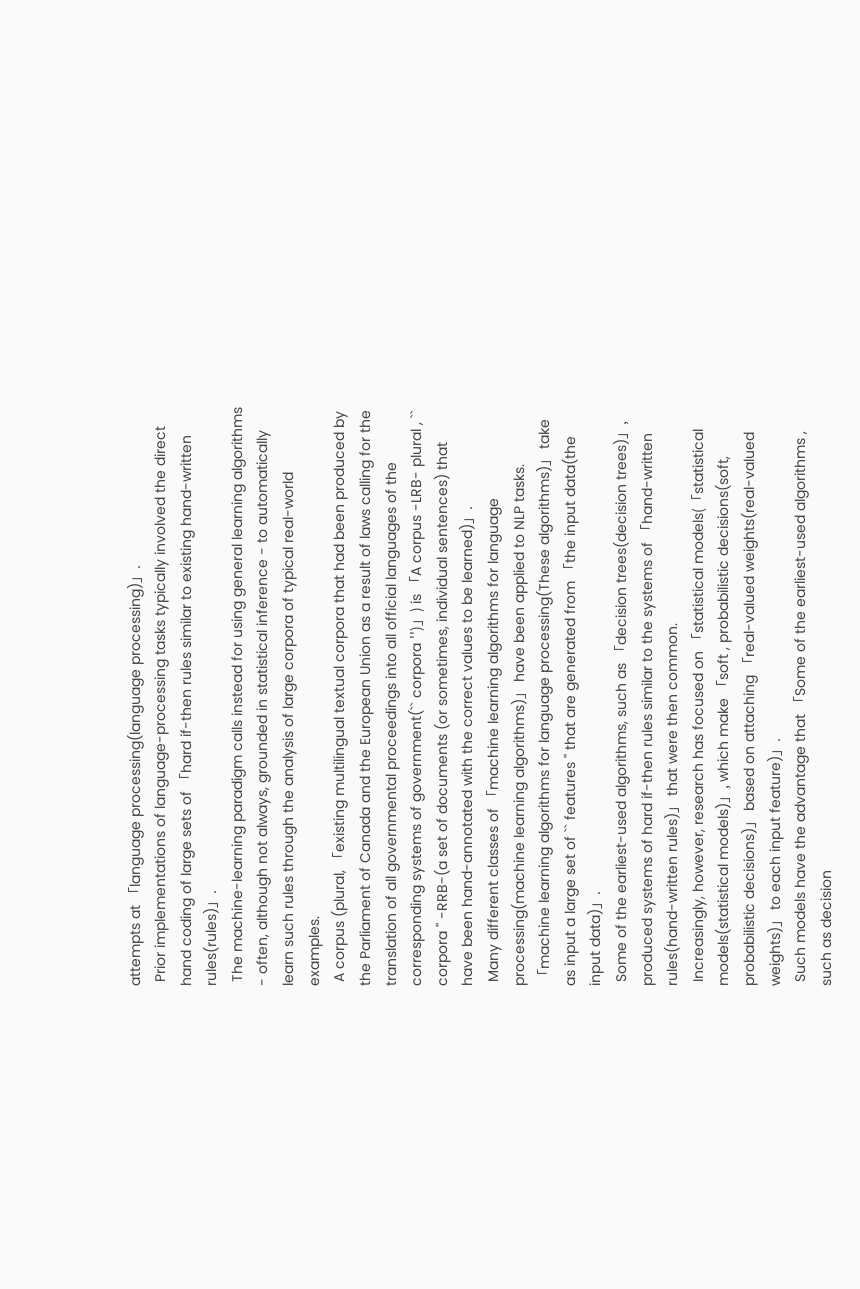attempts at 「language processing(language processing)」.
 Prior implementations of language-processing tasks typically involved the direct hand coding of large sets of 「hard if-then rules similar to existing hand-written rules(rules)」.
 The machine-learning paradigm calls instead for using general learning algorithms - often, although not always, grounded in statistical inference - to automatically learn such rules through the analysis of large corpora of typical real-world examples.
 A corpus (plural, 「existing multilingual textual corpora that had been produced by the Parliament of Canada and the European Union as a result of laws calling for the translation of all governmental proceedings into all official languages of the corresponding systems of government(`` corpora '')」) is 「A corpus -LRB- plural , `` corpora '' -RRB-(a set of documents (or sometimes, individual sentences) that have been hand-annotated with the correct values to be learned)」.
 Many different classes of 「machine learning algorithms for language processing(machine learning algorithms)」 have been applied to NLP tasks.
 「machine learning algorithms for language processing(These algorithms)」 take as input a large set of `` features '' that are generated from 「the input data(the input data)」.
 Some of the earliest-used algorithms, such as 「decision trees(decision trees)」, produced systems of hard if-then rules similar to the systems of 「hand-written rules(hand-written rules)」 that were then common.
 Increasingly, however, research has focused on 「statistical models(「statistical models(statistical models)」, which make 「soft , probabilistic decisions(soft, probabilistic decisions)」 based on attaching 「real-valued weights(real-valued weights)」 to each input feature)」.
 Such models have the advantage that 「Some of the earliest-used algorithms , such as decision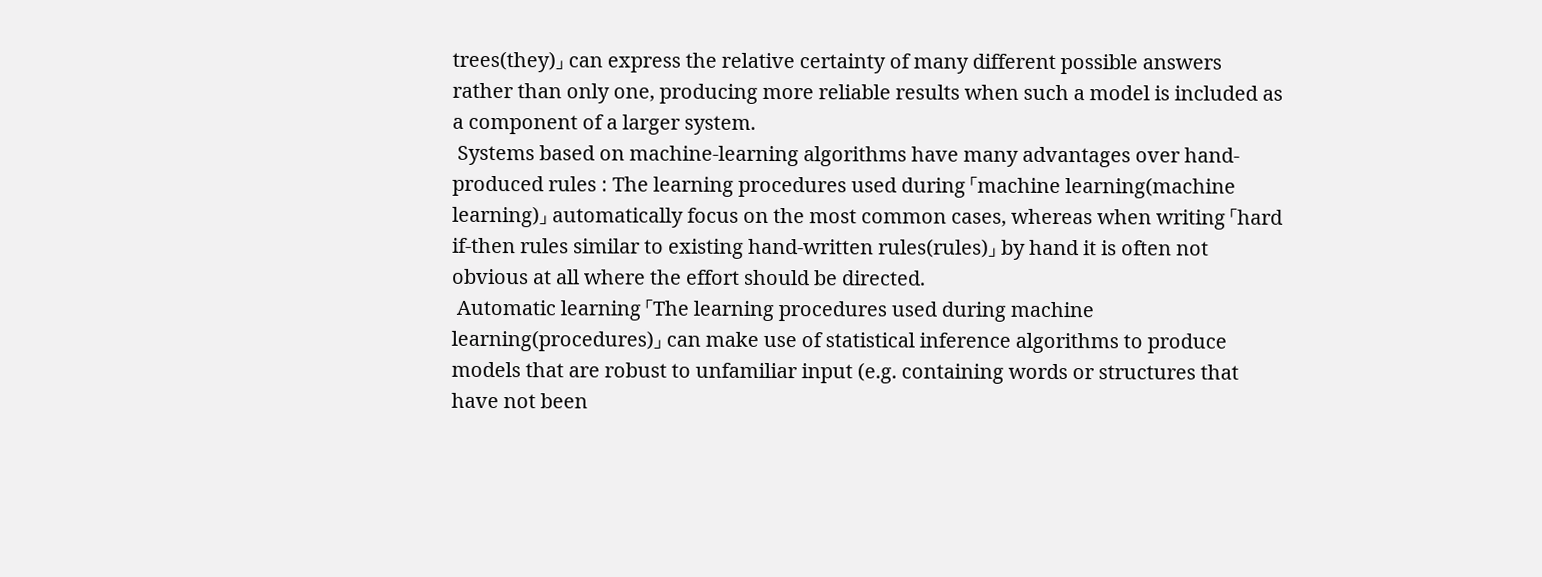trees(they)」 can express the relative certainty of many different possible answers rather than only one, producing more reliable results when such a model is included as a component of a larger system.
 Systems based on machine-learning algorithms have many advantages over hand-produced rules : The learning procedures used during 「machine learning(machine learning)」 automatically focus on the most common cases, whereas when writing 「hard if-then rules similar to existing hand-written rules(rules)」 by hand it is often not obvious at all where the effort should be directed.
 Automatic learning 「The learning procedures used during machine learning(procedures)」 can make use of statistical inference algorithms to produce models that are robust to unfamiliar input (e.g. containing words or structures that have not been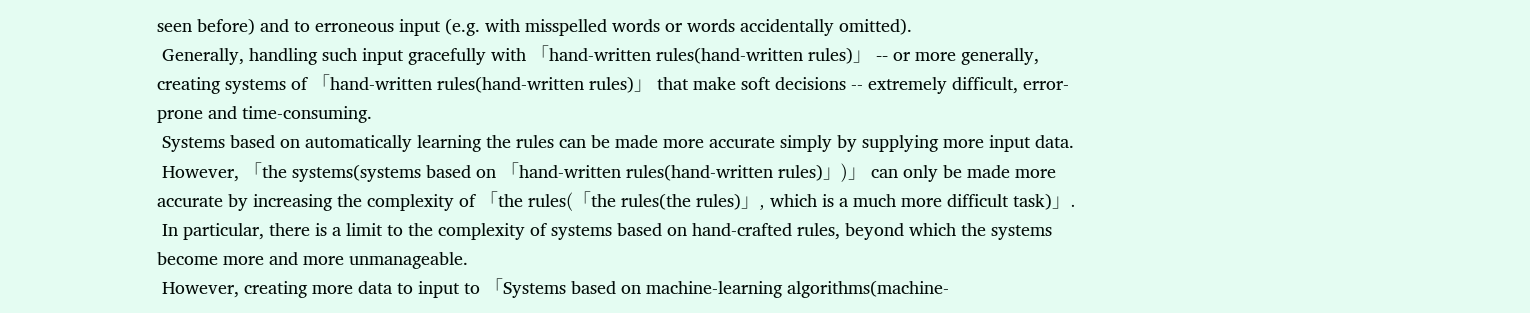seen before) and to erroneous input (e.g. with misspelled words or words accidentally omitted).
 Generally, handling such input gracefully with 「hand-written rules(hand-written rules)」 -- or more generally, creating systems of 「hand-written rules(hand-written rules)」 that make soft decisions -- extremely difficult, error-prone and time-consuming.
 Systems based on automatically learning the rules can be made more accurate simply by supplying more input data.
 However, 「the systems(systems based on 「hand-written rules(hand-written rules)」)」 can only be made more accurate by increasing the complexity of 「the rules(「the rules(the rules)」, which is a much more difficult task)」.
 In particular, there is a limit to the complexity of systems based on hand-crafted rules, beyond which the systems become more and more unmanageable.
 However, creating more data to input to 「Systems based on machine-learning algorithms(machine-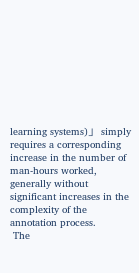learning systems)」 simply requires a corresponding increase in the number of man-hours worked, generally without significant increases in the complexity of the annotation process.
 The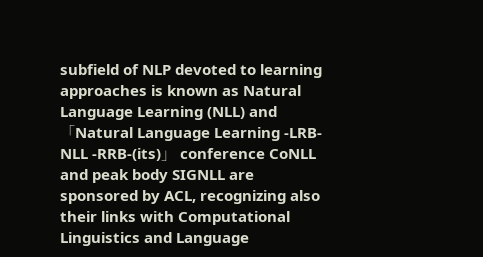subfield of NLP devoted to learning approaches is known as Natural Language Learning (NLL) and 「Natural Language Learning -LRB- NLL -RRB-(its)」 conference CoNLL and peak body SIGNLL are sponsored by ACL, recognizing also their links with Computational Linguistics and Language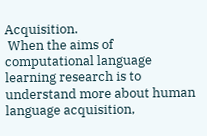Acquisition.
 When the aims of computational language learning research is to understand more about human language acquisition,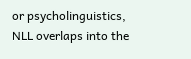or psycholinguistics, NLL overlaps into the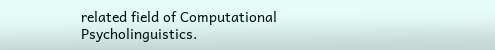related field of Computational Psycholinguistics.